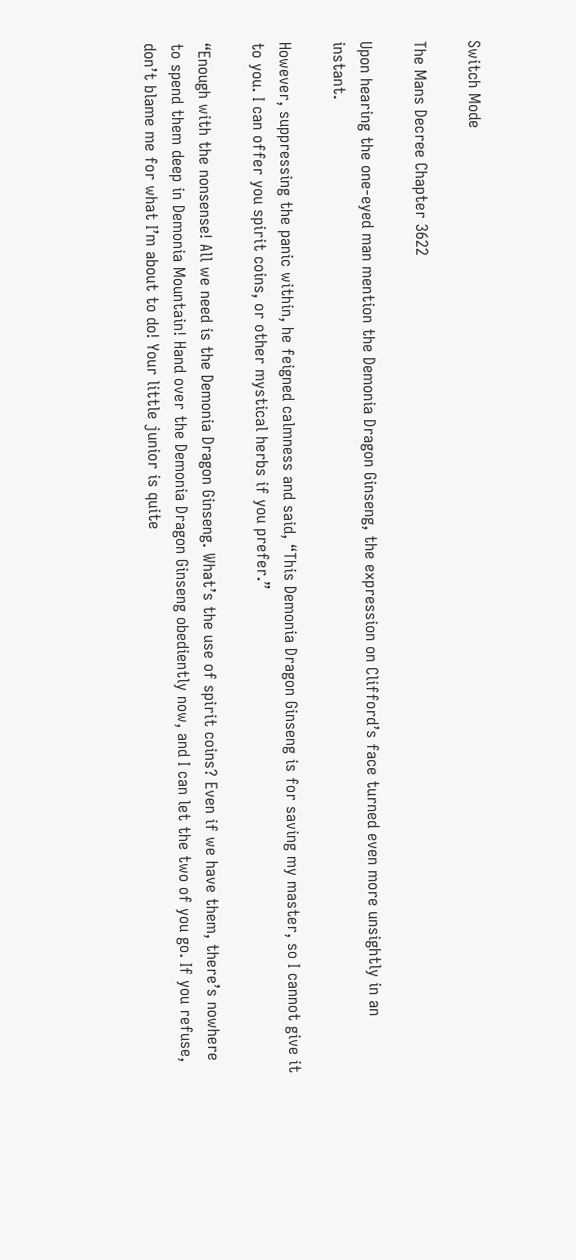Switch Mode

The Mans Decree Chapter 3622

Upon hearing the one-eyed man mention the Demonia Dragon Ginseng, the expression on Clifford’s face turned even more unsightly in an instant.

However, suppressing the panic within, he feigned calmness and said, “This Demonia Dragon Ginseng is for saving my master, so I cannot give it to you. I can offer you spirit coins, or other mystical herbs if you prefer.”

“Enough with the nonsense! All we need is the Demonia Dragon Ginseng. What’s the use of spirit coins? Even if we have them, there’s nowhere to spend them deep in Demonia Mountain! Hand over the Demonia Dragon Ginseng obediently now, and I can let the two of you go. If you refuse, don’t blame me for what I’m about to do! Your little junior is quite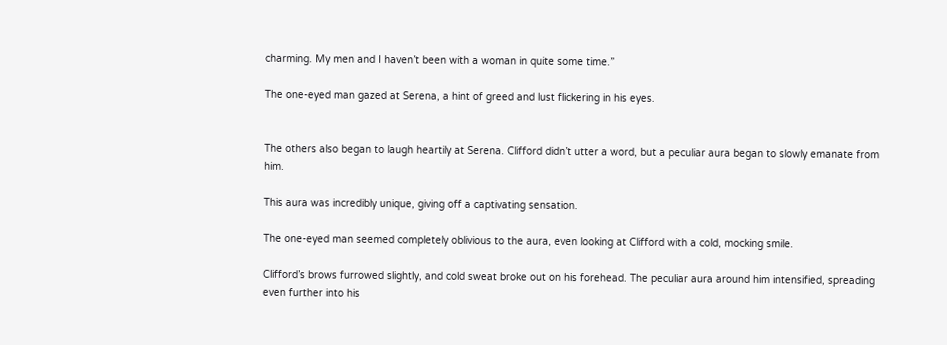charming. My men and I haven’t been with a woman in quite some time.”

The one-eyed man gazed at Serena, a hint of greed and lust flickering in his eyes.


The others also began to laugh heartily at Serena. Clifford didn’t utter a word, but a peculiar aura began to slowly emanate from him.

This aura was incredibly unique, giving off a captivating sensation.

The one-eyed man seemed completely oblivious to the aura, even looking at Clifford with a cold, mocking smile.

Clifford’s brows furrowed slightly, and cold sweat broke out on his forehead. The peculiar aura around him intensified, spreading even further into his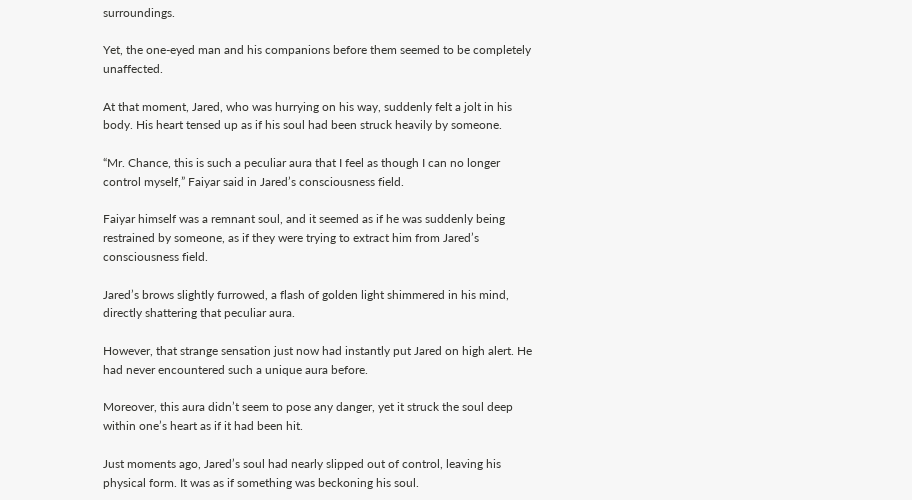surroundings.

Yet, the one-eyed man and his companions before them seemed to be completely unaffected.

At that moment, Jared, who was hurrying on his way, suddenly felt a jolt in his body. His heart tensed up as if his soul had been struck heavily by someone.

“Mr. Chance, this is such a peculiar aura that I feel as though I can no longer control myself,” Faiyar said in Jared’s consciousness field.

Faiyar himself was a remnant soul, and it seemed as if he was suddenly being restrained by someone, as if they were trying to extract him from Jared’s consciousness field.

Jared’s brows slightly furrowed, a flash of golden light shimmered in his mind, directly shattering that peculiar aura.

However, that strange sensation just now had instantly put Jared on high alert. He had never encountered such a unique aura before.

Moreover, this aura didn’t seem to pose any danger, yet it struck the soul deep within one’s heart as if it had been hit.

Just moments ago, Jared’s soul had nearly slipped out of control, leaving his physical form. It was as if something was beckoning his soul.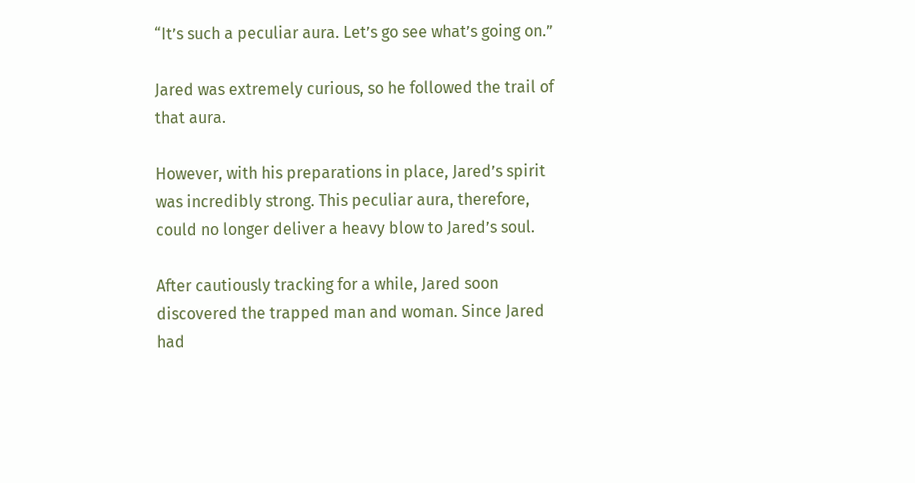“It’s such a peculiar aura. Let’s go see what’s going on.”

Jared was extremely curious, so he followed the trail of that aura.

However, with his preparations in place, Jared’s spirit was incredibly strong. This peculiar aura, therefore, could no longer deliver a heavy blow to Jared’s soul.

After cautiously tracking for a while, Jared soon discovered the trapped man and woman. Since Jared had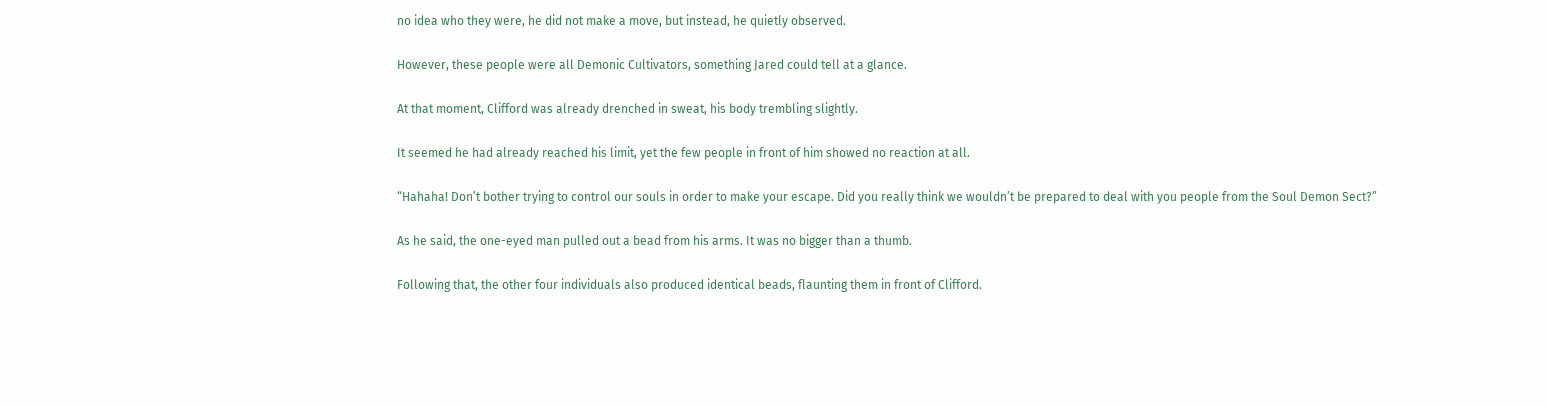no idea who they were, he did not make a move, but instead, he quietly observed.

However, these people were all Demonic Cultivators, something Jared could tell at a glance.

At that moment, Clifford was already drenched in sweat, his body trembling slightly.

It seemed he had already reached his limit, yet the few people in front of him showed no reaction at all.

“Hahaha! Don’t bother trying to control our souls in order to make your escape. Did you really think we wouldn’t be prepared to deal with you people from the Soul Demon Sect?”

As he said, the one-eyed man pulled out a bead from his arms. It was no bigger than a thumb.

Following that, the other four individuals also produced identical beads, flaunting them in front of Clifford.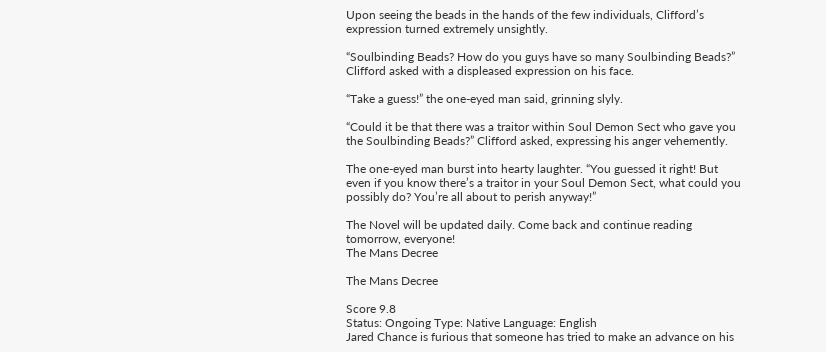Upon seeing the beads in the hands of the few individuals, Clifford’s expression turned extremely unsightly.

“Soulbinding Beads? How do you guys have so many Soulbinding Beads?” Clifford asked with a displeased expression on his face.

“Take a guess!” the one-eyed man said, grinning slyly.

“Could it be that there was a traitor within Soul Demon Sect who gave you the Soulbinding Beads?” Clifford asked, expressing his anger vehemently.

The one-eyed man burst into hearty laughter. “You guessed it right! But even if you know there’s a traitor in your Soul Demon Sect, what could you possibly do? You’re all about to perish anyway!”

The Novel will be updated daily. Come back and continue reading tomorrow, everyone!
The Mans Decree

The Mans Decree

Score 9.8
Status: Ongoing Type: Native Language: English
Jared Chance is furious that someone has tried to make an advance on his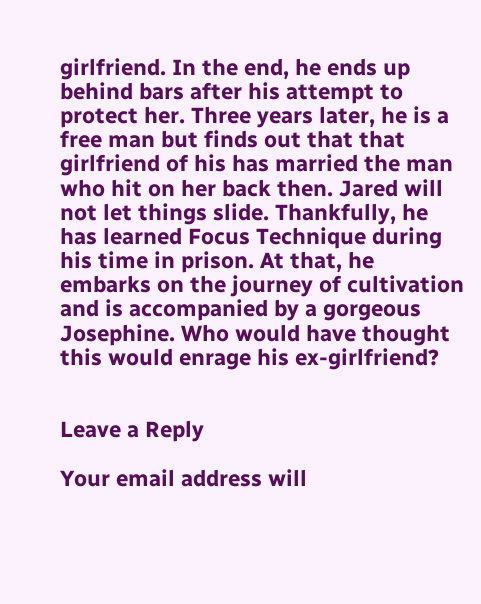girlfriend. In the end, he ends up behind bars after his attempt to protect her. Three years later, he is a free man but finds out that that girlfriend of his has married the man who hit on her back then. Jared will not let things slide. Thankfully, he has learned Focus Technique during his time in prison. At that, he embarks on the journey of cultivation and is accompanied by a gorgeous Josephine. Who would have thought this would enrage his ex-girlfriend?


Leave a Reply

Your email address will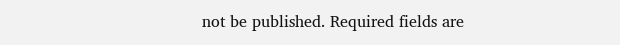not be published. Required fields are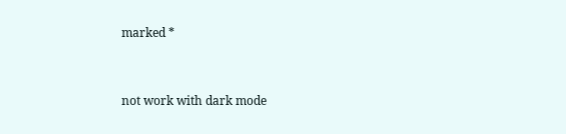marked *


not work with dark mode